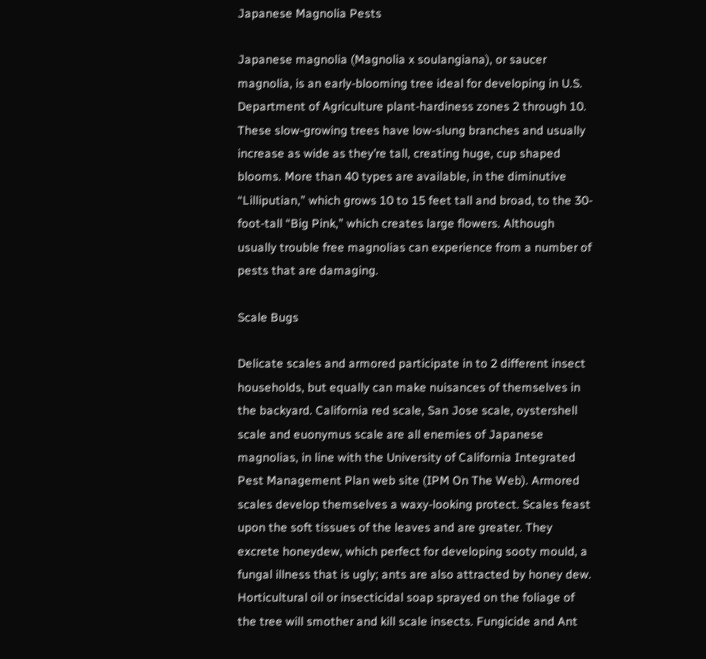Japanese Magnolia Pests

Japanese magnolia (Magnolia x soulangiana), or saucer magnolia, is an early-blooming tree ideal for developing in U.S. Department of Agriculture plant-hardiness zones 2 through 10. These slow-growing trees have low-slung branches and usually increase as wide as they’re tall, creating huge, cup shaped blooms. More than 40 types are available, in the diminutive “Lilliputian,” which grows 10 to 15 feet tall and broad, to the 30-foot-tall “Big Pink,” which creates large flowers. Although usually trouble free magnolias can experience from a number of pests that are damaging.

Scale Bugs

Delicate scales and armored participate in to 2 different insect households, but equally can make nuisances of themselves in the backyard. California red scale, San Jose scale, oystershell scale and euonymus scale are all enemies of Japanese magnolias, in line with the University of California Integrated Pest Management Plan web site (IPM On The Web). Armored scales develop themselves a waxy-looking protect. Scales feast upon the soft tissues of the leaves and are greater. They excrete honeydew, which perfect for developing sooty mould, a fungal illness that is ugly; ants are also attracted by honey dew. Horticultural oil or insecticidal soap sprayed on the foliage of the tree will smother and kill scale insects. Fungicide and Ant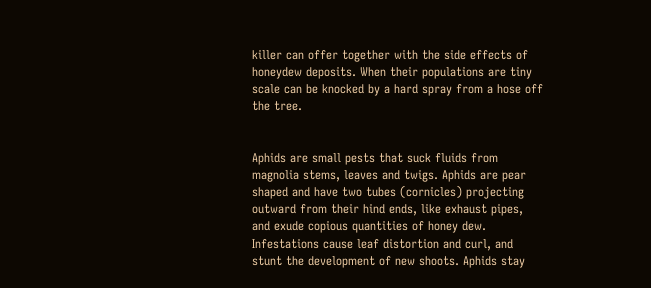killer can offer together with the side effects of honeydew deposits. When their populations are tiny scale can be knocked by a hard spray from a hose off the tree.


Aphids are small pests that suck fluids from magnolia stems, leaves and twigs. Aphids are pear shaped and have two tubes (cornicles) projecting outward from their hind ends, like exhaust pipes, and exude copious quantities of honey dew. Infestations cause leaf distortion and curl, and stunt the development of new shoots. Aphids stay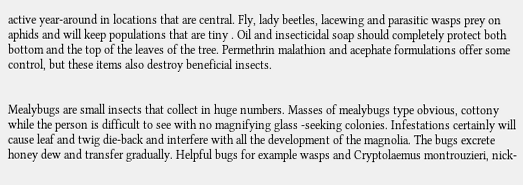active year-around in locations that are central. Fly, lady beetles, lacewing and parasitic wasps prey on aphids and will keep populations that are tiny . Oil and insecticidal soap should completely protect both bottom and the top of the leaves of the tree. Permethrin malathion and acephate formulations offer some control, but these items also destroy beneficial insects.


Mealybugs are small insects that collect in huge numbers. Masses of mealybugs type obvious, cottony while the person is difficult to see with no magnifying glass -seeking colonies. Infestations certainly will cause leaf and twig die-back and interfere with all the development of the magnolia. The bugs excrete honey dew and transfer gradually. Helpful bugs for example wasps and Cryptolaemus montrouzieri, nick-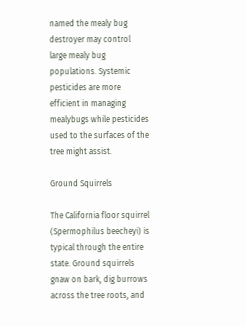named the mealy bug destroyer may control large mealy bug populations. Systemic pesticides are more efficient in managing mealybugs while pesticides used to the surfaces of the tree might assist.

Ground Squirrels

The California floor squirrel (Spermophilus beecheyi) is typical through the entire state. Ground squirrels gnaw on bark, dig burrows across the tree roots, and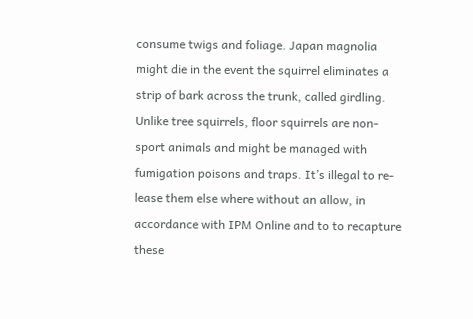consume twigs and foliage. Japan magnolia might die in the event the squirrel eliminates a strip of bark across the trunk, called girdling. Unlike tree squirrels, floor squirrels are non-sport animals and might be managed with fumigation poisons and traps. It’s illegal to re-lease them else where without an allow, in accordance with IPM Online and to to recapture these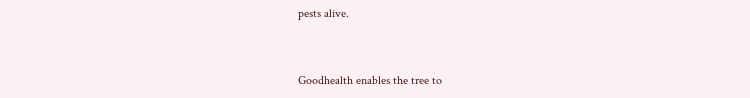pests alive.


Goodhealth enables the tree to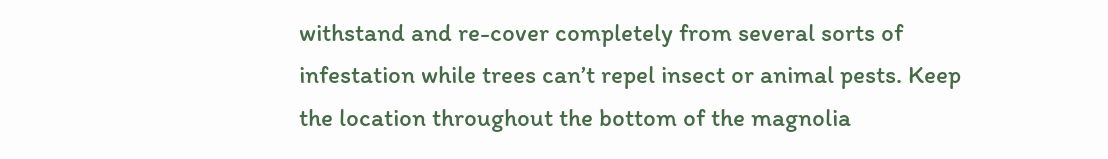withstand and re-cover completely from several sorts of infestation while trees can’t repel insect or animal pests. Keep the location throughout the bottom of the magnolia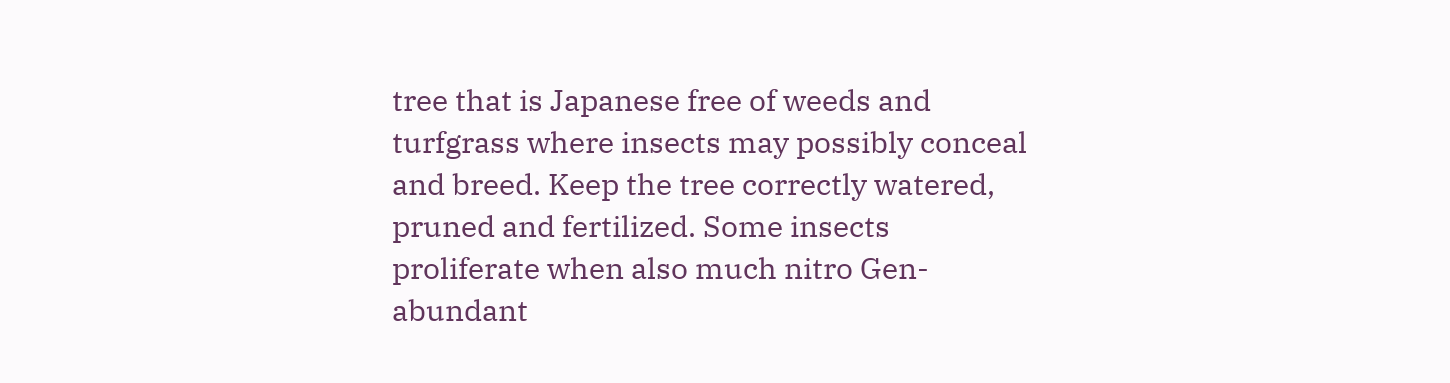tree that is Japanese free of weeds and turfgrass where insects may possibly conceal and breed. Keep the tree correctly watered, pruned and fertilized. Some insects proliferate when also much nitro Gen-abundant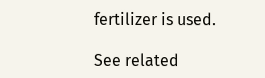fertilizer is used.

See related